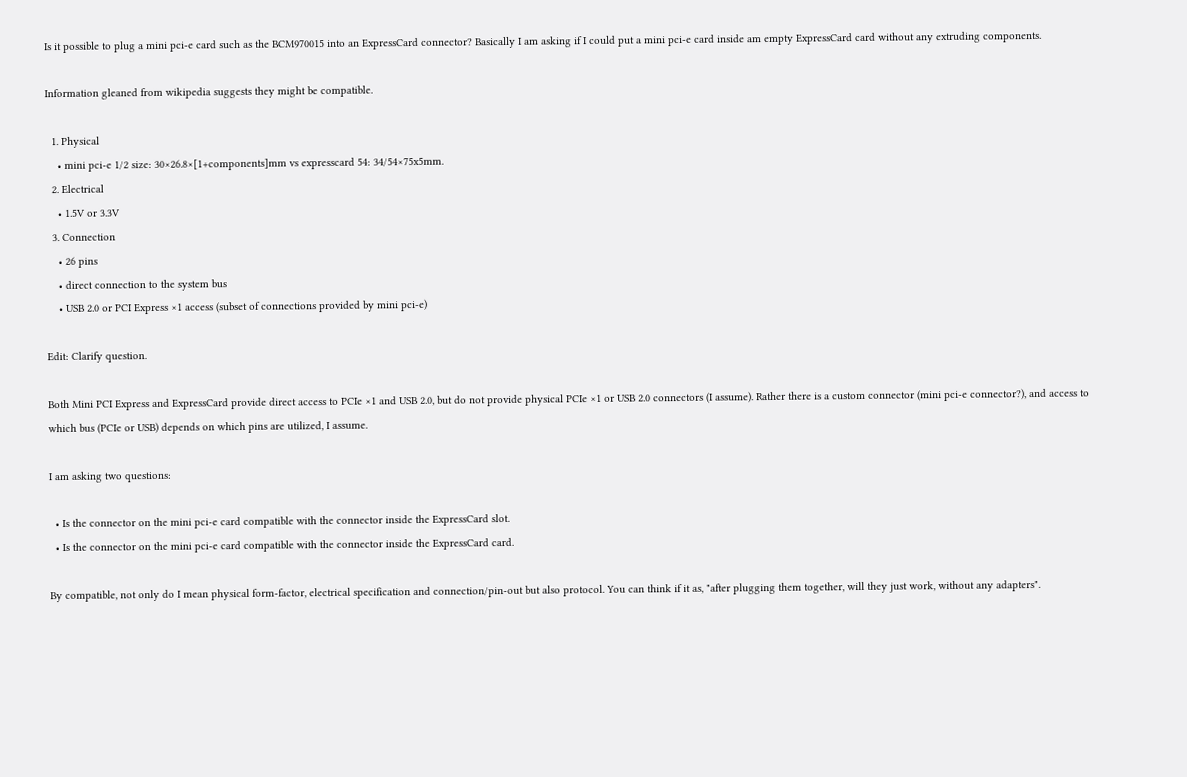Is it possible to plug a mini pci-e card such as the BCM970015 into an ExpressCard connector? Basically I am asking if I could put a mini pci-e card inside am empty ExpressCard card without any extruding components.

Information gleaned from wikipedia suggests they might be compatible.

  1. Physical
    • mini pci-e 1/2 size: 30×26.8×[1+components]mm vs expresscard 54: 34/54×75x5mm.
  2. Electrical
    • 1.5V or 3.3V
  3. Connection
    • 26 pins
    • direct connection to the system bus
    • USB 2.0 or PCI Express ×1 access (subset of connections provided by mini pci-e)

Edit: Clarify question.

Both Mini PCI Express and ExpressCard provide direct access to PCIe ×1 and USB 2.0, but do not provide physical PCIe ×1 or USB 2.0 connectors (I assume). Rather there is a custom connector (mini pci-e connector?), and access to which bus (PCIe or USB) depends on which pins are utilized, I assume.

I am asking two questions:

  • Is the connector on the mini pci-e card compatible with the connector inside the ExpressCard slot.
  • Is the connector on the mini pci-e card compatible with the connector inside the ExpressCard card.

By compatible, not only do I mean physical form-factor, electrical specification and connection/pin-out but also protocol. You can think if it as, "after plugging them together, will they just work, without any adapters".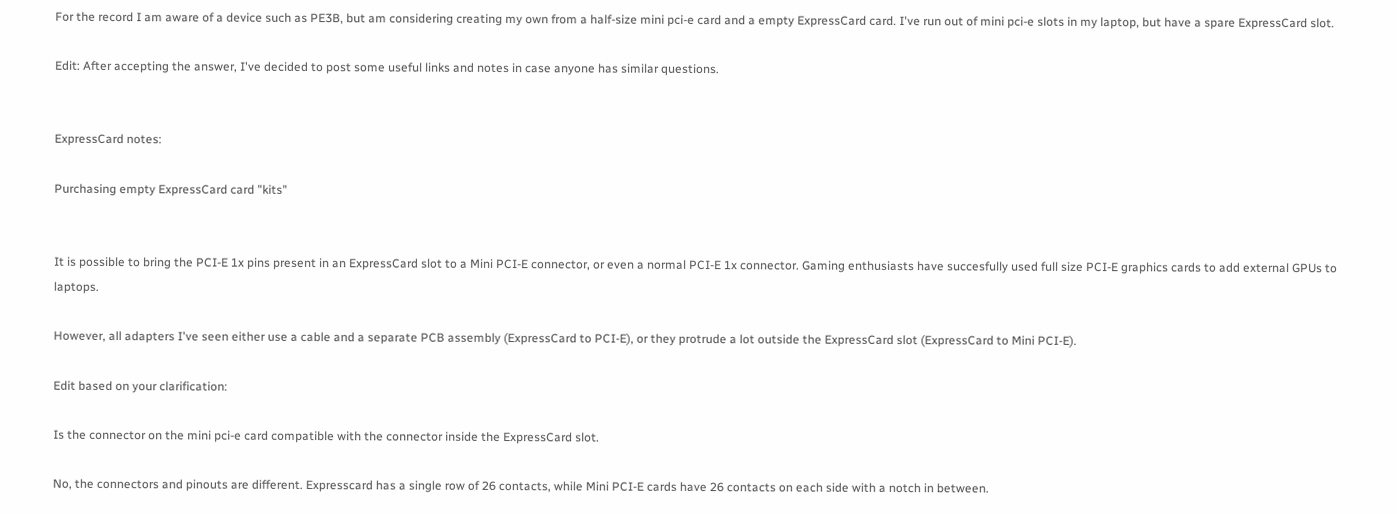For the record I am aware of a device such as PE3B, but am considering creating my own from a half-size mini pci-e card and a empty ExpressCard card. I've run out of mini pci-e slots in my laptop, but have a spare ExpressCard slot.

Edit: After accepting the answer, I've decided to post some useful links and notes in case anyone has similar questions.


ExpressCard notes:

Purchasing empty ExpressCard card "kits"


It is possible to bring the PCI-E 1x pins present in an ExpressCard slot to a Mini PCI-E connector, or even a normal PCI-E 1x connector. Gaming enthusiasts have succesfully used full size PCI-E graphics cards to add external GPUs to laptops.

However, all adapters I've seen either use a cable and a separate PCB assembly (ExpressCard to PCI-E), or they protrude a lot outside the ExpressCard slot (ExpressCard to Mini PCI-E).

Edit based on your clarification:

Is the connector on the mini pci-e card compatible with the connector inside the ExpressCard slot.

No, the connectors and pinouts are different. Expresscard has a single row of 26 contacts, while Mini PCI-E cards have 26 contacts on each side with a notch in between.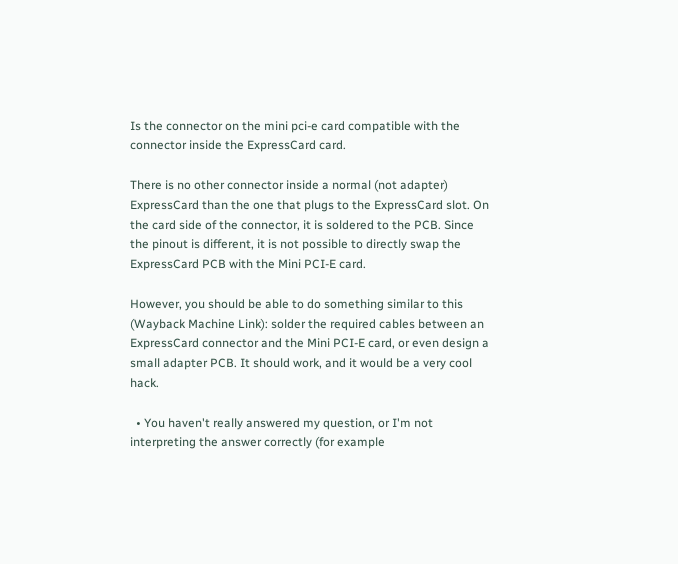Is the connector on the mini pci-e card compatible with the connector inside the ExpressCard card.

There is no other connector inside a normal (not adapter) ExpressCard than the one that plugs to the ExpressCard slot. On the card side of the connector, it is soldered to the PCB. Since the pinout is different, it is not possible to directly swap the ExpressCard PCB with the Mini PCI-E card.

However, you should be able to do something similar to this (Wayback Machine Link): solder the required cables between an ExpressCard connector and the Mini PCI-E card, or even design a small adapter PCB. It should work, and it would be a very cool hack.

  • You haven't really answered my question, or I'm not interpreting the answer correctly (for example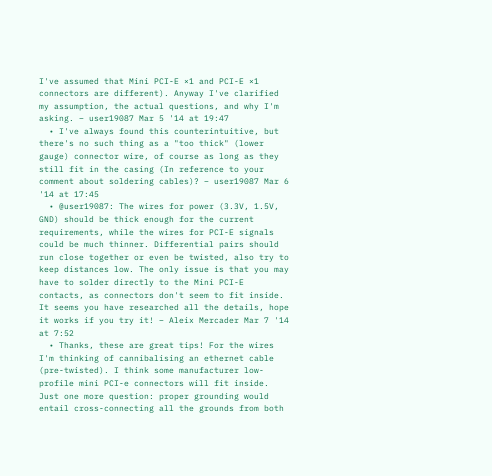I've assumed that Mini PCI-E ×1 and PCI-E ×1 connectors are different). Anyway I've clarified my assumption, the actual questions, and why I'm asking. – user19087 Mar 5 '14 at 19:47
  • I've always found this counterintuitive, but there's no such thing as a "too thick" (lower gauge) connector wire, of course as long as they still fit in the casing (In reference to your comment about soldering cables)? – user19087 Mar 6 '14 at 17:45
  • @user19087: The wires for power (3.3V, 1.5V, GND) should be thick enough for the current requirements, while the wires for PCI-E signals could be much thinner. Differential pairs should run close together or even be twisted, also try to keep distances low. The only issue is that you may have to solder directly to the Mini PCI-E contacts, as connectors don't seem to fit inside. It seems you have researched all the details, hope it works if you try it! – Aleix Mercader Mar 7 '14 at 7:52
  • Thanks, these are great tips! For the wires I'm thinking of cannibalising an ethernet cable (pre-twisted). I think some manufacturer low-profile mini PCI-e connectors will fit inside. Just one more question: proper grounding would entail cross-connecting all the grounds from both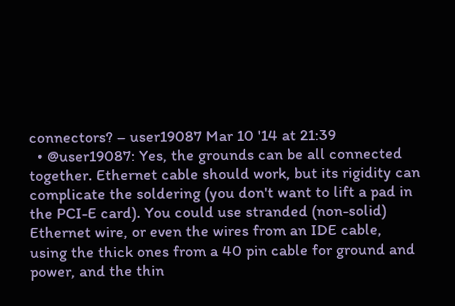connectors? – user19087 Mar 10 '14 at 21:39
  • @user19087: Yes, the grounds can be all connected together. Ethernet cable should work, but its rigidity can complicate the soldering (you don't want to lift a pad in the PCI-E card). You could use stranded (non-solid) Ethernet wire, or even the wires from an IDE cable, using the thick ones from a 40 pin cable for ground and power, and the thin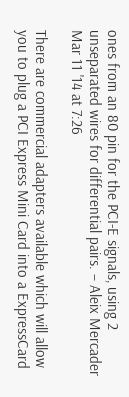ones from an 80 pin for the PCI-E signals, using 2 unseparated wires for differential pairs. – Aleix Mercader Mar 11 '14 at 7:26

There are commercial adapters available which will allow you to plug a PCI Express Mini Card into a ExpressCard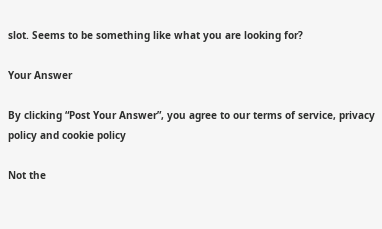slot. Seems to be something like what you are looking for?

Your Answer

By clicking “Post Your Answer”, you agree to our terms of service, privacy policy and cookie policy

Not the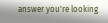answer you're looking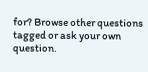for? Browse other questions tagged or ask your own question.